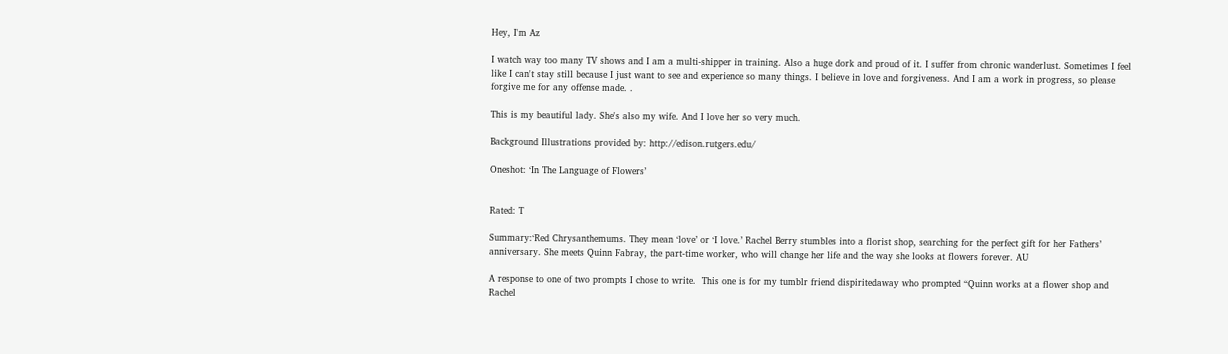Hey, I'm Az

I watch way too many TV shows and I am a multi-shipper in training. Also a huge dork and proud of it. I suffer from chronic wanderlust. Sometimes I feel like I can't stay still because I just want to see and experience so many things. I believe in love and forgiveness. And I am a work in progress, so please forgive me for any offense made. .

This is my beautiful lady. She's also my wife. And I love her so very much.

Background Illustrations provided by: http://edison.rutgers.edu/

Oneshot: ‘In The Language of Flowers’


Rated: T

Summary:‘Red Chrysanthemums. They mean ‘love’ or ‘I love.’ Rachel Berry stumbles into a florist shop, searching for the perfect gift for her Fathers’ anniversary. She meets Quinn Fabray, the part-time worker, who will change her life and the way she looks at flowers forever. AU

A response to one of two prompts I chose to write.  This one is for my tumblr friend dispiritedaway who prompted “Quinn works at a flower shop and Rachel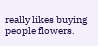really likes buying people flowers.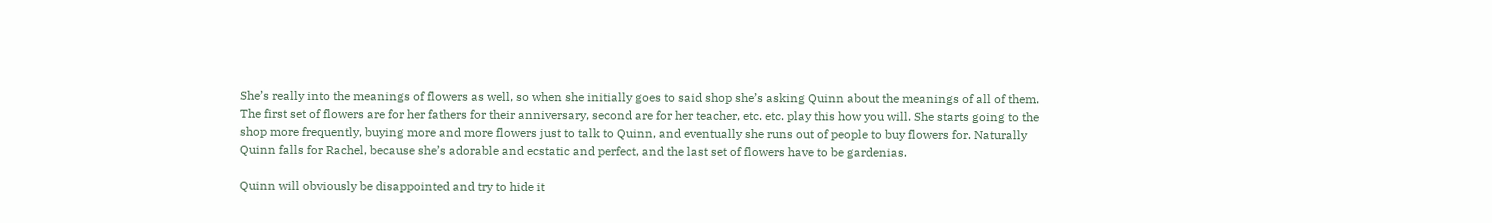She’s really into the meanings of flowers as well, so when she initially goes to said shop she’s asking Quinn about the meanings of all of them. The first set of flowers are for her fathers for their anniversary, second are for her teacher, etc. etc. play this how you will. She starts going to the shop more frequently, buying more and more flowers just to talk to Quinn, and eventually she runs out of people to buy flowers for. Naturally Quinn falls for Rachel, because she’s adorable and ecstatic and perfect, and the last set of flowers have to be gardenias.

Quinn will obviously be disappointed and try to hide it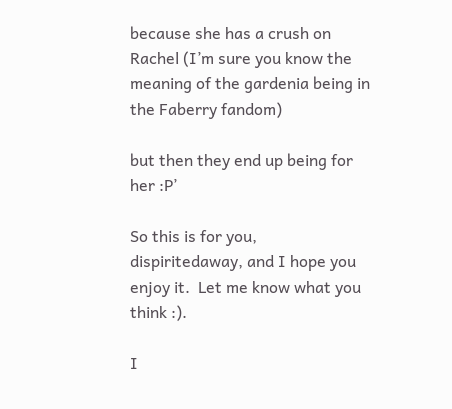because she has a crush on Rachel (I’m sure you know the meaning of the gardenia being in the Faberry fandom)

but then they end up being for her :P’

So this is for you, dispiritedaway, and I hope you enjoy it.  Let me know what you think :).

I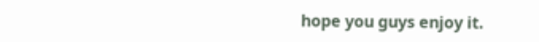hope you guys enjoy it.